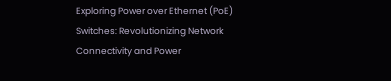Exploring Power over Ethernet (PoE) Switches: Revolutionizing Network Connectivity and Power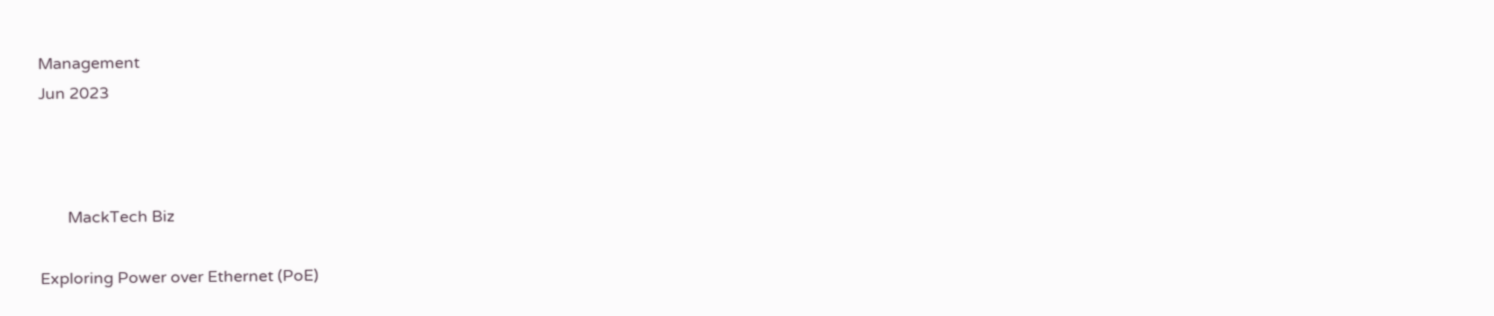Management
Jun 2023



       MackTech Biz

Exploring Power over Ethernet (PoE)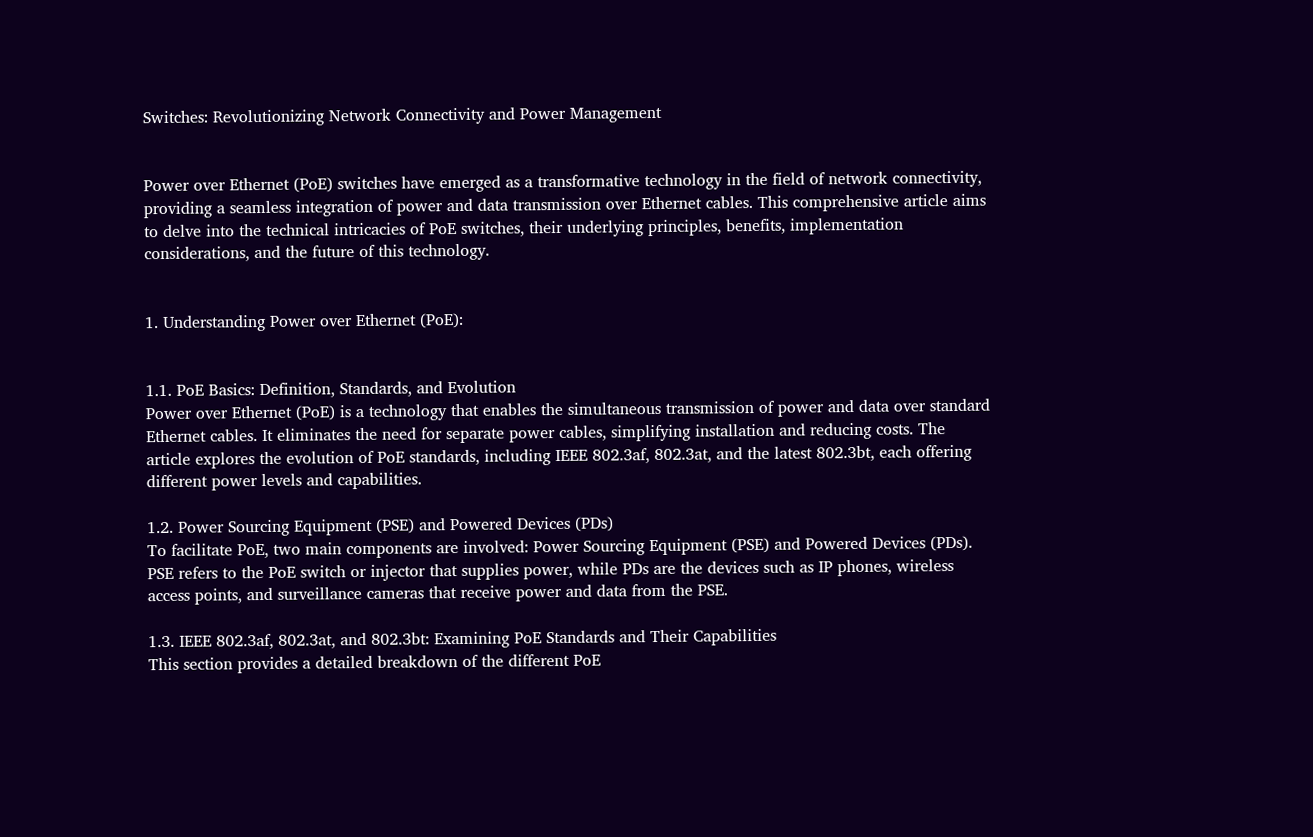Switches: Revolutionizing Network Connectivity and Power Management


Power over Ethernet (PoE) switches have emerged as a transformative technology in the field of network connectivity, providing a seamless integration of power and data transmission over Ethernet cables. This comprehensive article aims to delve into the technical intricacies of PoE switches, their underlying principles, benefits, implementation considerations, and the future of this technology.


1. Understanding Power over Ethernet (PoE):


1.1. PoE Basics: Definition, Standards, and Evolution
Power over Ethernet (PoE) is a technology that enables the simultaneous transmission of power and data over standard Ethernet cables. It eliminates the need for separate power cables, simplifying installation and reducing costs. The article explores the evolution of PoE standards, including IEEE 802.3af, 802.3at, and the latest 802.3bt, each offering different power levels and capabilities.

1.2. Power Sourcing Equipment (PSE) and Powered Devices (PDs)
To facilitate PoE, two main components are involved: Power Sourcing Equipment (PSE) and Powered Devices (PDs). PSE refers to the PoE switch or injector that supplies power, while PDs are the devices such as IP phones, wireless access points, and surveillance cameras that receive power and data from the PSE.

1.3. IEEE 802.3af, 802.3at, and 802.3bt: Examining PoE Standards and Their Capabilities
This section provides a detailed breakdown of the different PoE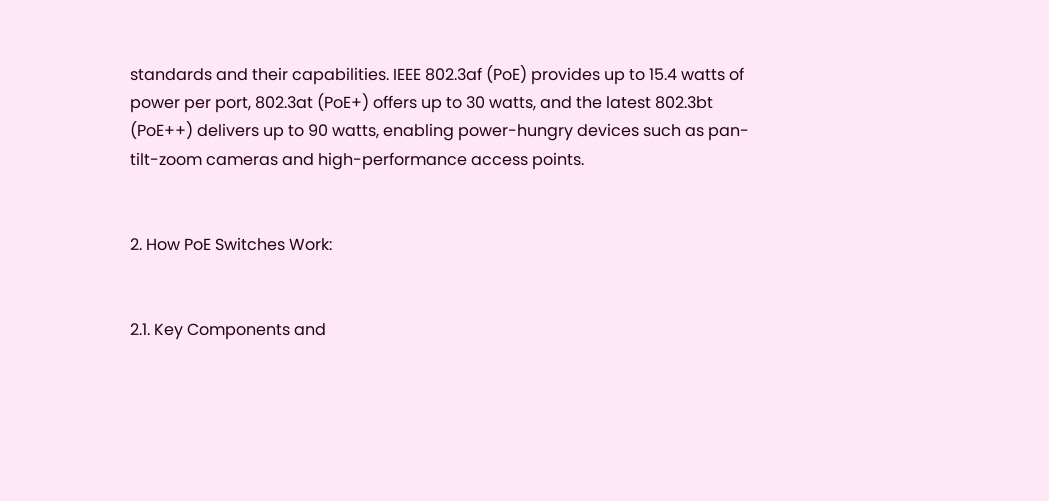standards and their capabilities. IEEE 802.3af (PoE) provides up to 15.4 watts of power per port, 802.3at (PoE+) offers up to 30 watts, and the latest 802.3bt (PoE++) delivers up to 90 watts, enabling power-hungry devices such as pan-tilt-zoom cameras and high-performance access points.


2. How PoE Switches Work:


2.1. Key Components and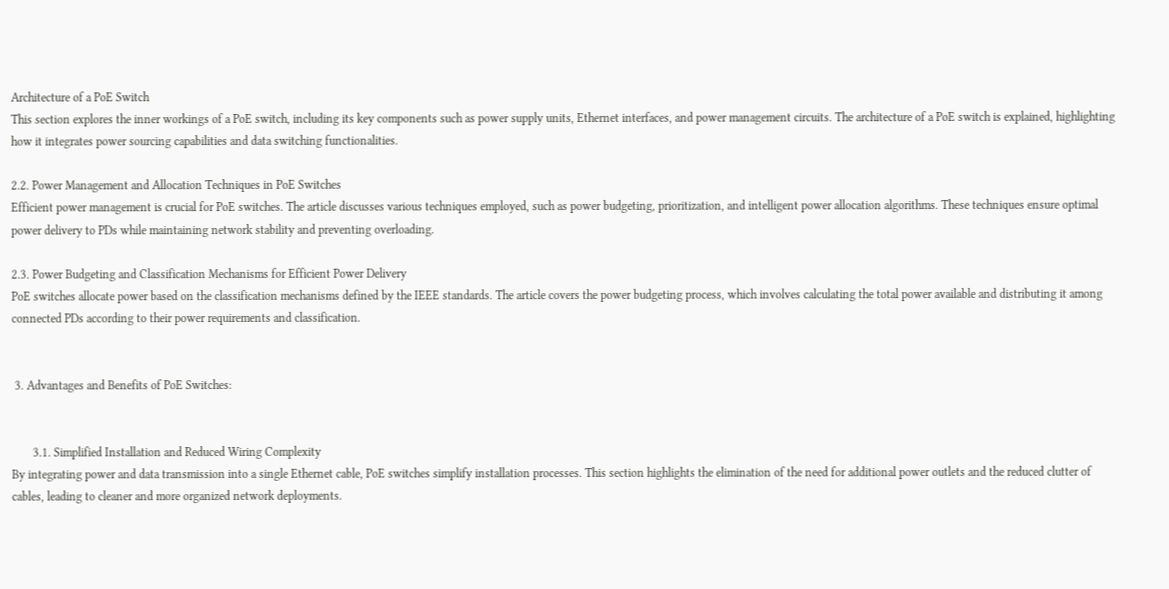Architecture of a PoE Switch
This section explores the inner workings of a PoE switch, including its key components such as power supply units, Ethernet interfaces, and power management circuits. The architecture of a PoE switch is explained, highlighting how it integrates power sourcing capabilities and data switching functionalities.

2.2. Power Management and Allocation Techniques in PoE Switches
Efficient power management is crucial for PoE switches. The article discusses various techniques employed, such as power budgeting, prioritization, and intelligent power allocation algorithms. These techniques ensure optimal power delivery to PDs while maintaining network stability and preventing overloading.

2.3. Power Budgeting and Classification Mechanisms for Efficient Power Delivery
PoE switches allocate power based on the classification mechanisms defined by the IEEE standards. The article covers the power budgeting process, which involves calculating the total power available and distributing it among connected PDs according to their power requirements and classification.


 3. Advantages and Benefits of PoE Switches:


       3.1. Simplified Installation and Reduced Wiring Complexity
By integrating power and data transmission into a single Ethernet cable, PoE switches simplify installation processes. This section highlights the elimination of the need for additional power outlets and the reduced clutter of cables, leading to cleaner and more organized network deployments.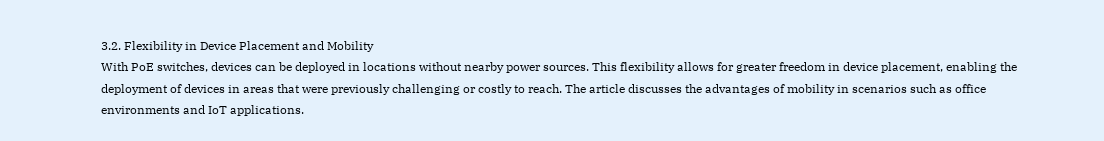3.2. Flexibility in Device Placement and Mobility
With PoE switches, devices can be deployed in locations without nearby power sources. This flexibility allows for greater freedom in device placement, enabling the deployment of devices in areas that were previously challenging or costly to reach. The article discusses the advantages of mobility in scenarios such as office environments and IoT applications.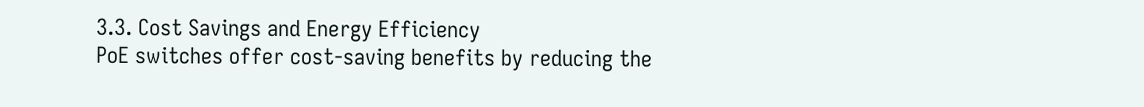3.3. Cost Savings and Energy Efficiency
PoE switches offer cost-saving benefits by reducing the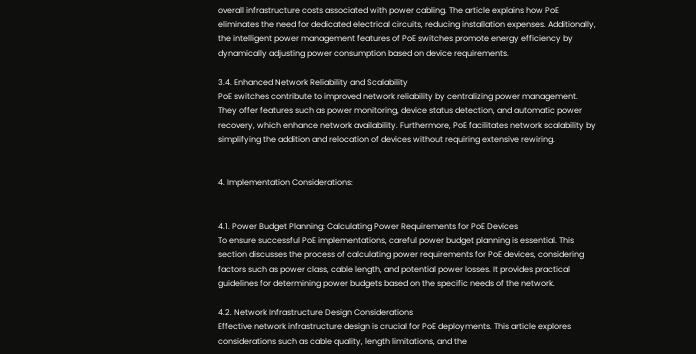overall infrastructure costs associated with power cabling. The article explains how PoE eliminates the need for dedicated electrical circuits, reducing installation expenses. Additionally, the intelligent power management features of PoE switches promote energy efficiency by dynamically adjusting power consumption based on device requirements.

3.4. Enhanced Network Reliability and Scalability
PoE switches contribute to improved network reliability by centralizing power management. They offer features such as power monitoring, device status detection, and automatic power recovery, which enhance network availability. Furthermore, PoE facilitates network scalability by simplifying the addition and relocation of devices without requiring extensive rewiring.


4. Implementation Considerations:


4.1. Power Budget Planning: Calculating Power Requirements for PoE Devices
To ensure successful PoE implementations, careful power budget planning is essential. This section discusses the process of calculating power requirements for PoE devices, considering factors such as power class, cable length, and potential power losses. It provides practical guidelines for determining power budgets based on the specific needs of the network.

4.2. Network Infrastructure Design Considerations
Effective network infrastructure design is crucial for PoE deployments. This article explores considerations such as cable quality, length limitations, and the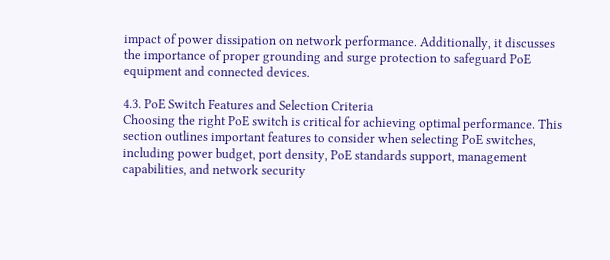impact of power dissipation on network performance. Additionally, it discusses the importance of proper grounding and surge protection to safeguard PoE equipment and connected devices.

4.3. PoE Switch Features and Selection Criteria
Choosing the right PoE switch is critical for achieving optimal performance. This section outlines important features to consider when selecting PoE switches, including power budget, port density, PoE standards support, management capabilities, and network security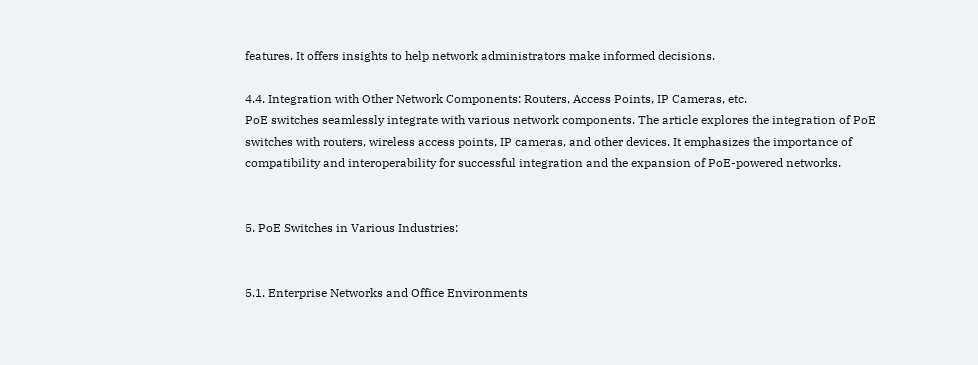features. It offers insights to help network administrators make informed decisions.

4.4. Integration with Other Network Components: Routers, Access Points, IP Cameras, etc.
PoE switches seamlessly integrate with various network components. The article explores the integration of PoE switches with routers, wireless access points, IP cameras, and other devices. It emphasizes the importance of compatibility and interoperability for successful integration and the expansion of PoE-powered networks.


5. PoE Switches in Various Industries:


5.1. Enterprise Networks and Office Environments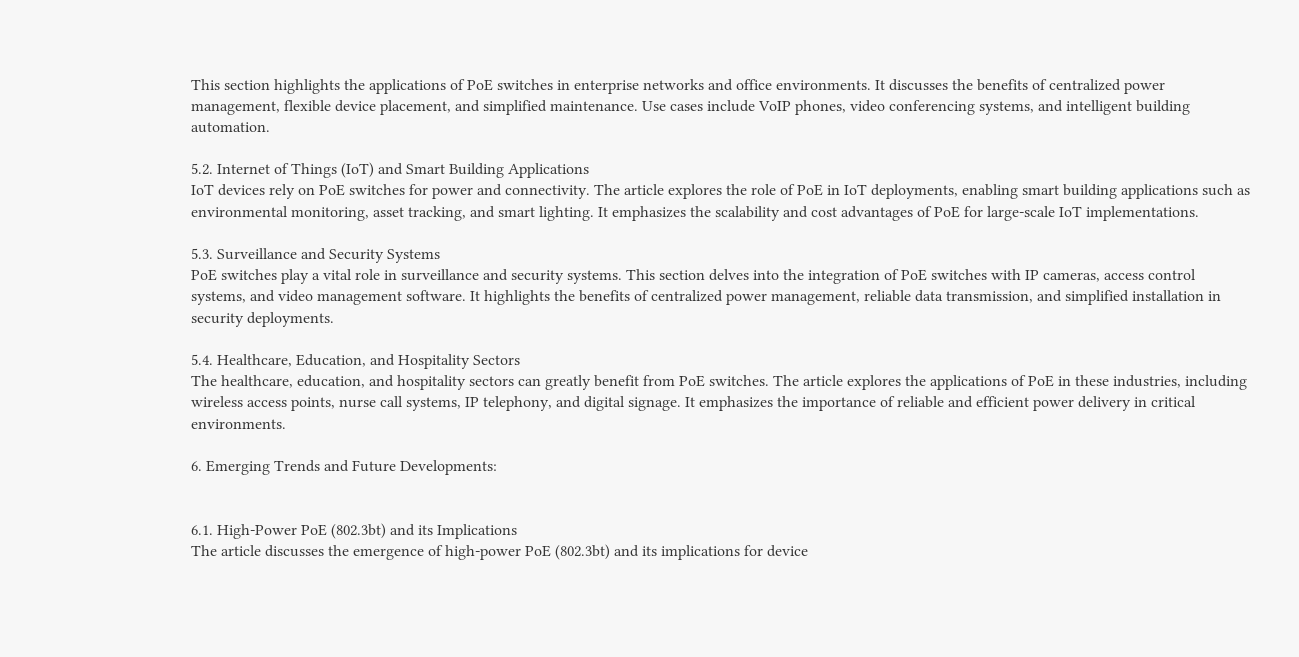This section highlights the applications of PoE switches in enterprise networks and office environments. It discusses the benefits of centralized power management, flexible device placement, and simplified maintenance. Use cases include VoIP phones, video conferencing systems, and intelligent building automation.

5.2. Internet of Things (IoT) and Smart Building Applications
IoT devices rely on PoE switches for power and connectivity. The article explores the role of PoE in IoT deployments, enabling smart building applications such as environmental monitoring, asset tracking, and smart lighting. It emphasizes the scalability and cost advantages of PoE for large-scale IoT implementations.

5.3. Surveillance and Security Systems
PoE switches play a vital role in surveillance and security systems. This section delves into the integration of PoE switches with IP cameras, access control systems, and video management software. It highlights the benefits of centralized power management, reliable data transmission, and simplified installation in security deployments.

5.4. Healthcare, Education, and Hospitality Sectors
The healthcare, education, and hospitality sectors can greatly benefit from PoE switches. The article explores the applications of PoE in these industries, including wireless access points, nurse call systems, IP telephony, and digital signage. It emphasizes the importance of reliable and efficient power delivery in critical environments.

6. Emerging Trends and Future Developments:


6.1. High-Power PoE (802.3bt) and its Implications
The article discusses the emergence of high-power PoE (802.3bt) and its implications for device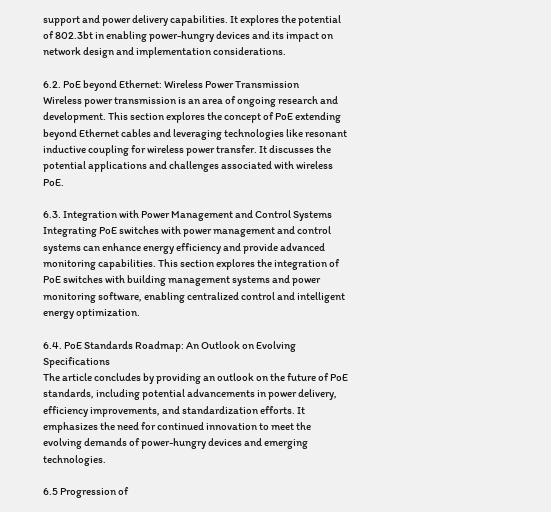support and power delivery capabilities. It explores the potential of 802.3bt in enabling power-hungry devices and its impact on network design and implementation considerations.

6.2. PoE beyond Ethernet: Wireless Power Transmission
Wireless power transmission is an area of ongoing research and development. This section explores the concept of PoE extending beyond Ethernet cables and leveraging technologies like resonant inductive coupling for wireless power transfer. It discusses the potential applications and challenges associated with wireless PoE.

6.3. Integration with Power Management and Control Systems
Integrating PoE switches with power management and control systems can enhance energy efficiency and provide advanced monitoring capabilities. This section explores the integration of PoE switches with building management systems and power monitoring software, enabling centralized control and intelligent energy optimization.

6.4. PoE Standards Roadmap: An Outlook on Evolving Specifications
The article concludes by providing an outlook on the future of PoE standards, including potential advancements in power delivery, efficiency improvements, and standardization efforts. It emphasizes the need for continued innovation to meet the evolving demands of power-hungry devices and emerging technologies.

6.5 Progression of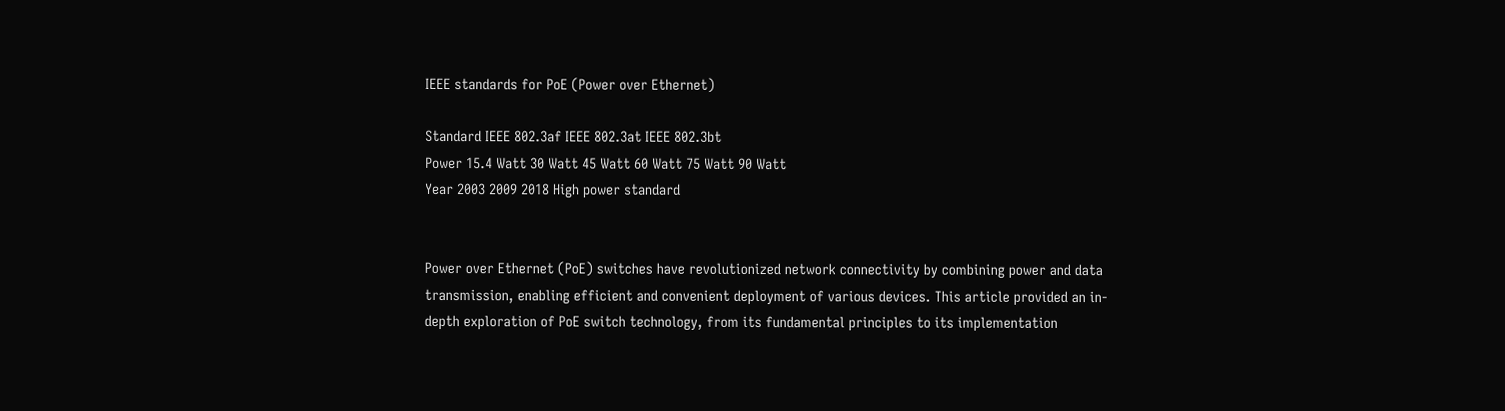IEEE standards for PoE (Power over Ethernet)

Standard IEEE 802.3af IEEE 802.3at IEEE 802.3bt
Power 15.4 Watt 30 Watt 45 Watt 60 Watt 75 Watt 90 Watt
Year 2003 2009 2018 High power standard


Power over Ethernet (PoE) switches have revolutionized network connectivity by combining power and data transmission, enabling efficient and convenient deployment of various devices. This article provided an in-depth exploration of PoE switch technology, from its fundamental principles to its implementation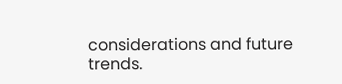considerations and future trends.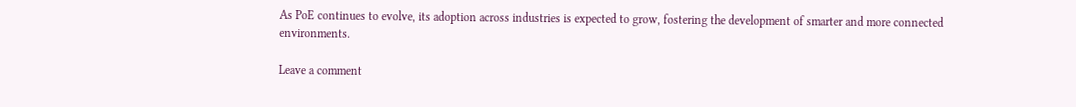As PoE continues to evolve, its adoption across industries is expected to grow, fostering the development of smarter and more connected environments.

Leave a comment